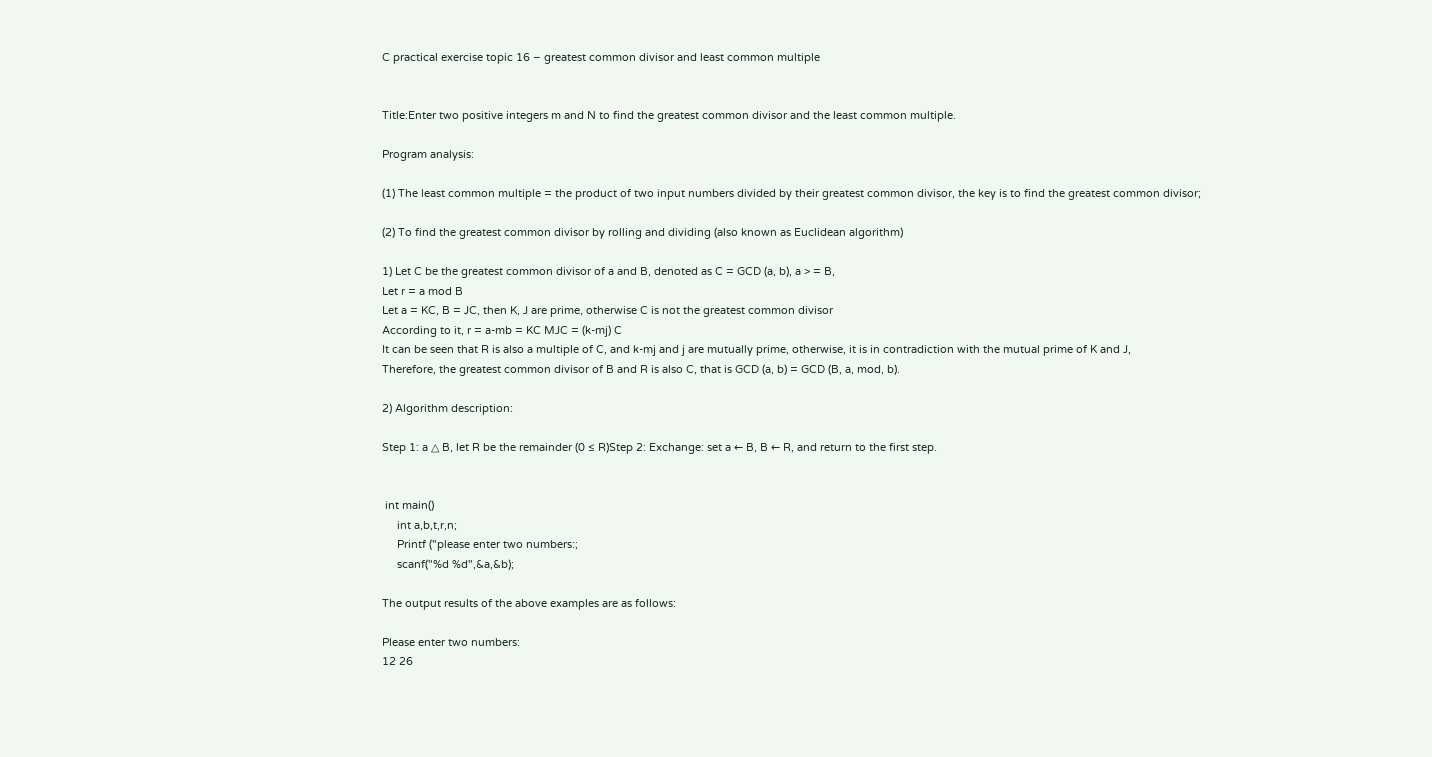C practical exercise topic 16 – greatest common divisor and least common multiple


Title:Enter two positive integers m and N to find the greatest common divisor and the least common multiple.

Program analysis:

(1) The least common multiple = the product of two input numbers divided by their greatest common divisor, the key is to find the greatest common divisor;

(2) To find the greatest common divisor by rolling and dividing (also known as Euclidean algorithm)

1) Let C be the greatest common divisor of a and B, denoted as C = GCD (a, b), a > = B,
Let r = a mod B
Let a = KC, B = JC, then K, J are prime, otherwise C is not the greatest common divisor
According to it, r = a-mb = KC MJC = (k-mj) C
It can be seen that R is also a multiple of C, and k-mj and j are mutually prime, otherwise, it is in contradiction with the mutual prime of K and J,
Therefore, the greatest common divisor of B and R is also C, that is GCD (a, b) = GCD (B, a, mod, b).

2) Algorithm description:

Step 1: a △ B, let R be the remainder (0 ≤ R)Step 2: Exchange: set a ← B, B ← R, and return to the first step.


 int main()
     int a,b,t,r,n;
     Printf ("please enter two numbers:;
     scanf("%d %d",&a,&b);

The output results of the above examples are as follows:

Please enter two numbers:
12 26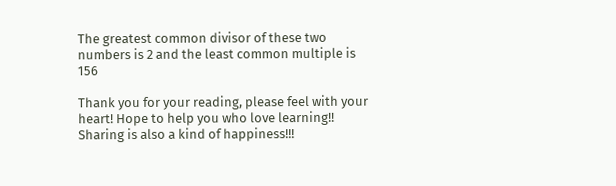The greatest common divisor of these two numbers is 2 and the least common multiple is 156

Thank you for your reading, please feel with your heart! Hope to help you who love learning!! Sharing is also a kind of happiness!!!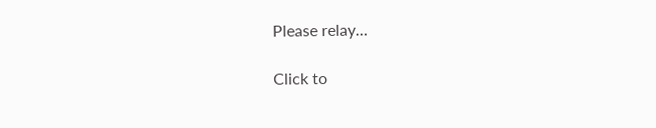Please relay…

Click to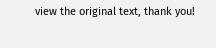view the original text, thank you!